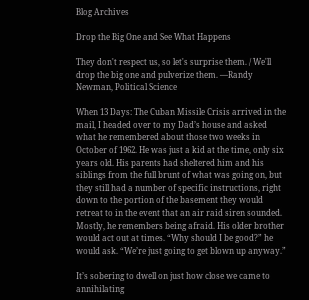Blog Archives

Drop the Big One and See What Happens

They don't respect us, so let's surprise them. / We'll drop the big one and pulverize them. —Randy Newman, Political Science

When 13 Days: The Cuban Missile Crisis arrived in the mail, I headed over to my Dad’s house and asked what he remembered about those two weeks in October of 1962. He was just a kid at the time, only six years old. His parents had sheltered him and his siblings from the full brunt of what was going on, but they still had a number of specific instructions, right down to the portion of the basement they would retreat to in the event that an air raid siren sounded. Mostly, he remembers being afraid. His older brother would act out at times. “Why should I be good?” he would ask. “We’re just going to get blown up anyway.”

It’s sobering to dwell on just how close we came to annihilating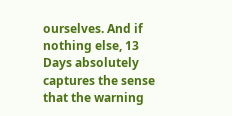ourselves. And if nothing else, 13 Days absolutely captures the sense that the warning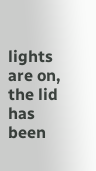lights are on, the lid has been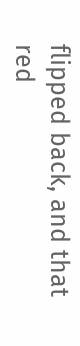flipped back, and that red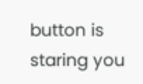button is staring you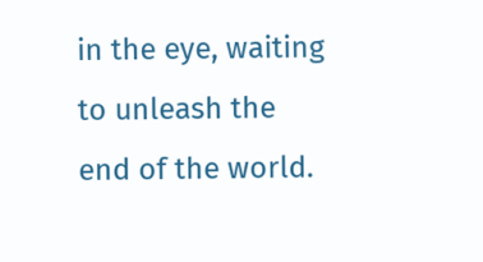in the eye, waiting to unleash the end of the world.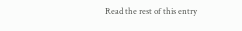Read the rest of this entry